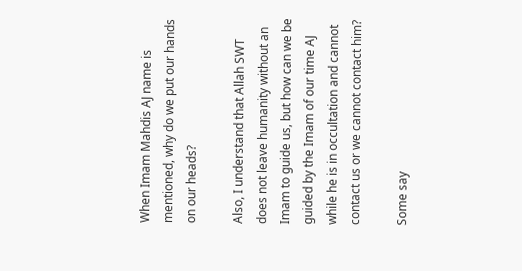When Imam Mahdis AJ name is mentioned, why do we put our hands on our heads?

Also, I understand that Allah SWT does not leave humanity without an Imam to guide us, but how can we be guided by the Imam of our time AJ while he is in occultation and cannot contact us or we cannot contact him?

Some say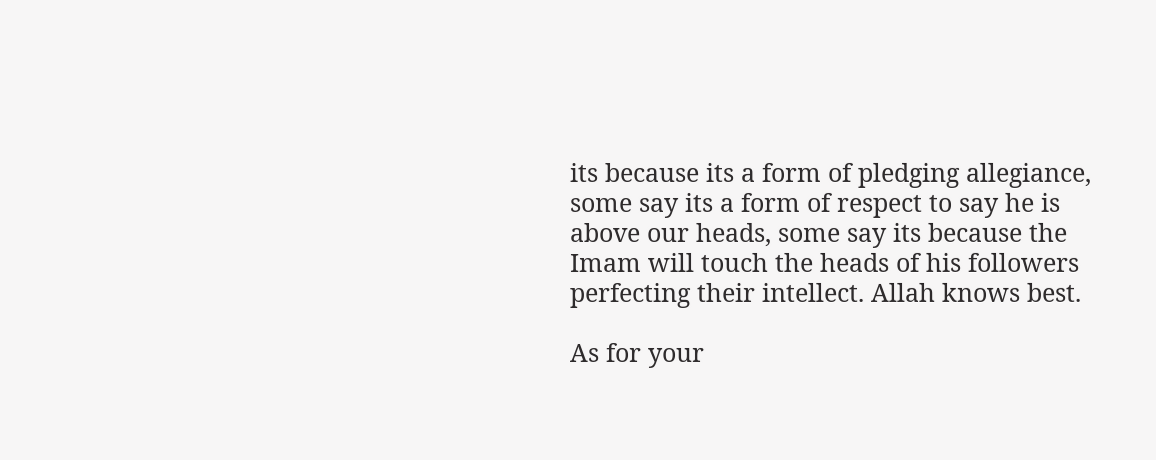its because its a form of pledging allegiance, some say its a form of respect to say he is above our heads, some say its because the Imam will touch the heads of his followers perfecting their intellect. Allah knows best.

As for your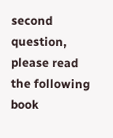second question, please read the following book